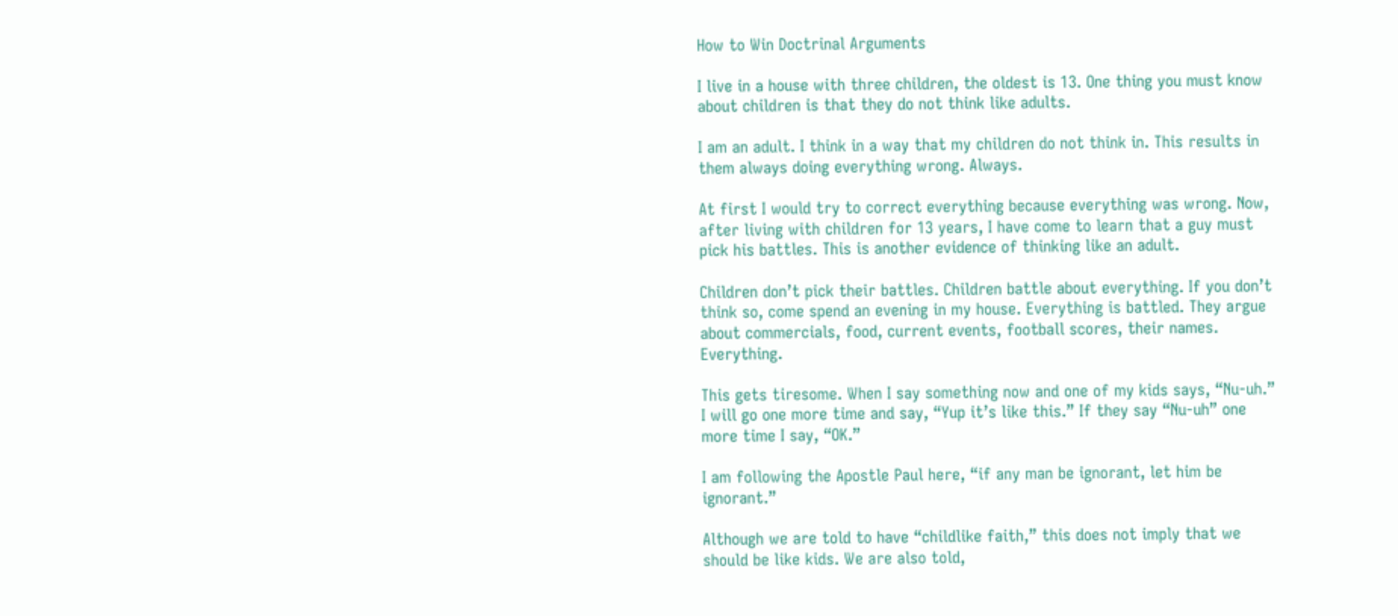How to Win Doctrinal Arguments

I live in a house with three children, the oldest is 13. One thing you must know about children is that they do not think like adults.

I am an adult. I think in a way that my children do not think in. This results in them always doing everything wrong. Always.

At first I would try to correct everything because everything was wrong. Now, after living with children for 13 years, I have come to learn that a guy must pick his battles. This is another evidence of thinking like an adult.

Children don’t pick their battles. Children battle about everything. If you don’t think so, come spend an evening in my house. Everything is battled. They argue about commercials, food, current events, football scores, their names. Everything.

This gets tiresome. When I say something now and one of my kids says, “Nu-uh.” I will go one more time and say, “Yup it’s like this.” If they say “Nu-uh” one more time I say, “OK.”

I am following the Apostle Paul here, “if any man be ignorant, let him be ignorant.”

Although we are told to have “childlike faith,” this does not imply that we should be like kids. We are also told,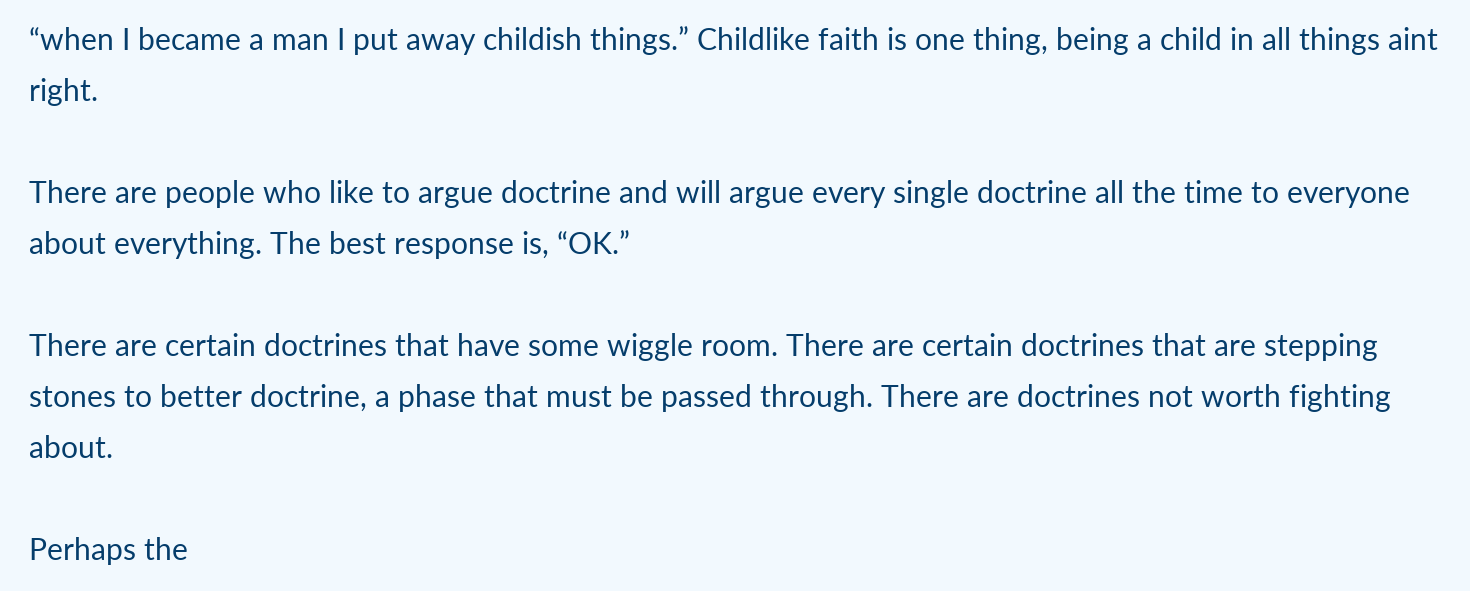“when I became a man I put away childish things.” Childlike faith is one thing, being a child in all things aint right.

There are people who like to argue doctrine and will argue every single doctrine all the time to everyone about everything. The best response is, “OK.”

There are certain doctrines that have some wiggle room. There are certain doctrines that are stepping stones to better doctrine, a phase that must be passed through. There are doctrines not worth fighting about.

Perhaps the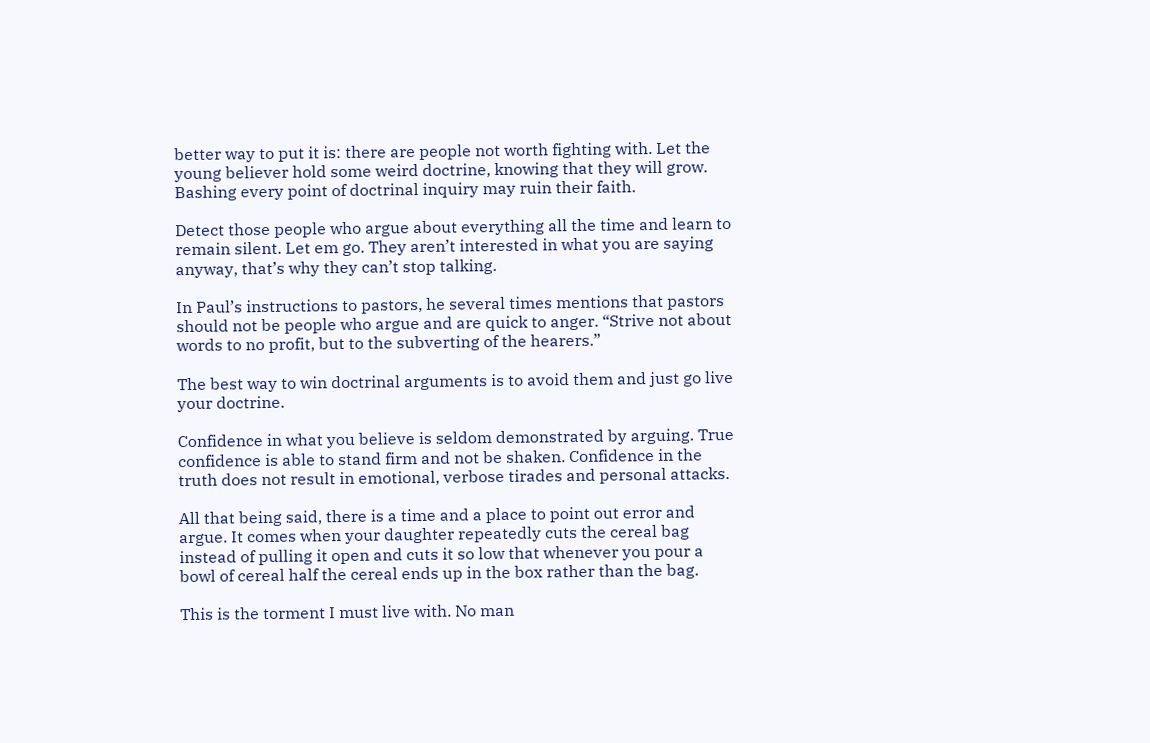better way to put it is: there are people not worth fighting with. Let the young believer hold some weird doctrine, knowing that they will grow. Bashing every point of doctrinal inquiry may ruin their faith.

Detect those people who argue about everything all the time and learn to remain silent. Let em go. They aren’t interested in what you are saying anyway, that’s why they can’t stop talking.

In Paul’s instructions to pastors, he several times mentions that pastors should not be people who argue and are quick to anger. “Strive not about words to no profit, but to the subverting of the hearers.”

The best way to win doctrinal arguments is to avoid them and just go live your doctrine.

Confidence in what you believe is seldom demonstrated by arguing. True confidence is able to stand firm and not be shaken. Confidence in the truth does not result in emotional, verbose tirades and personal attacks.

All that being said, there is a time and a place to point out error and argue. It comes when your daughter repeatedly cuts the cereal bag instead of pulling it open and cuts it so low that whenever you pour a bowl of cereal half the cereal ends up in the box rather than the bag.

This is the torment I must live with. No man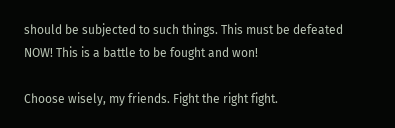should be subjected to such things. This must be defeated NOW! This is a battle to be fought and won!

Choose wisely, my friends. Fight the right fight.